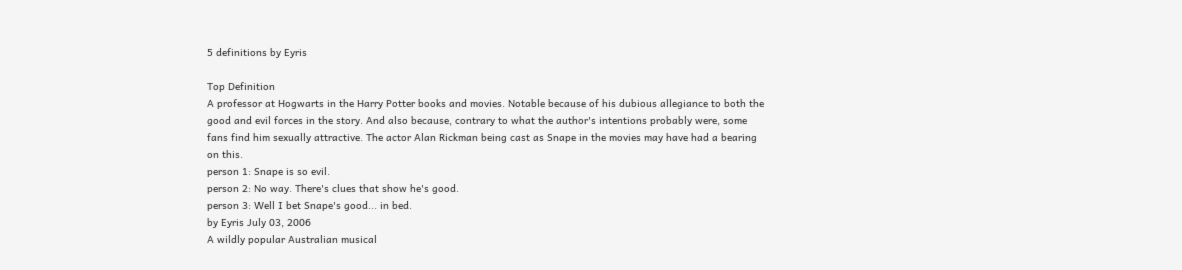5 definitions by Eyris

Top Definition
A professor at Hogwarts in the Harry Potter books and movies. Notable because of his dubious allegiance to both the good and evil forces in the story. And also because, contrary to what the author's intentions probably were, some fans find him sexually attractive. The actor Alan Rickman being cast as Snape in the movies may have had a bearing on this.
person 1: Snape is so evil.
person 2: No way. There's clues that show he's good.
person 3: Well I bet Snape's good... in bed.
by Eyris July 03, 2006
A wildly popular Australian musical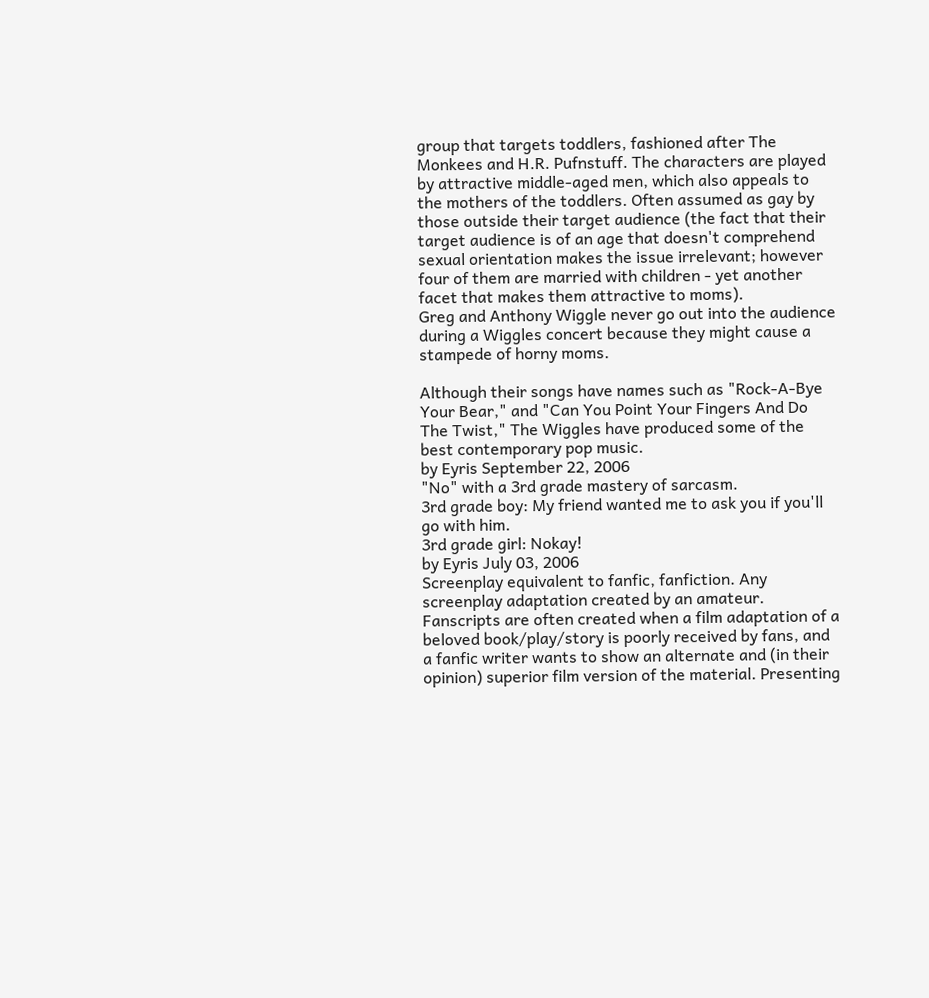group that targets toddlers, fashioned after The Monkees and H.R. Pufnstuff. The characters are played by attractive middle-aged men, which also appeals to the mothers of the toddlers. Often assumed as gay by those outside their target audience (the fact that their target audience is of an age that doesn't comprehend sexual orientation makes the issue irrelevant; however four of them are married with children - yet another facet that makes them attractive to moms).
Greg and Anthony Wiggle never go out into the audience during a Wiggles concert because they might cause a stampede of horny moms.

Although their songs have names such as "Rock-A-Bye Your Bear," and "Can You Point Your Fingers And Do The Twist," The Wiggles have produced some of the best contemporary pop music.
by Eyris September 22, 2006
"No" with a 3rd grade mastery of sarcasm.
3rd grade boy: My friend wanted me to ask you if you'll go with him.
3rd grade girl: Nokay!
by Eyris July 03, 2006
Screenplay equivalent to fanfic, fanfiction. Any screenplay adaptation created by an amateur. Fanscripts are often created when a film adaptation of a beloved book/play/story is poorly received by fans, and a fanfic writer wants to show an alternate and (in their opinion) superior film version of the material. Presenting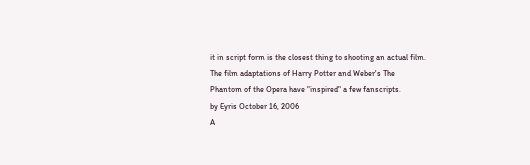it in script form is the closest thing to shooting an actual film.
The film adaptations of Harry Potter and Weber's The Phantom of the Opera have "inspired" a few fanscripts.
by Eyris October 16, 2006
A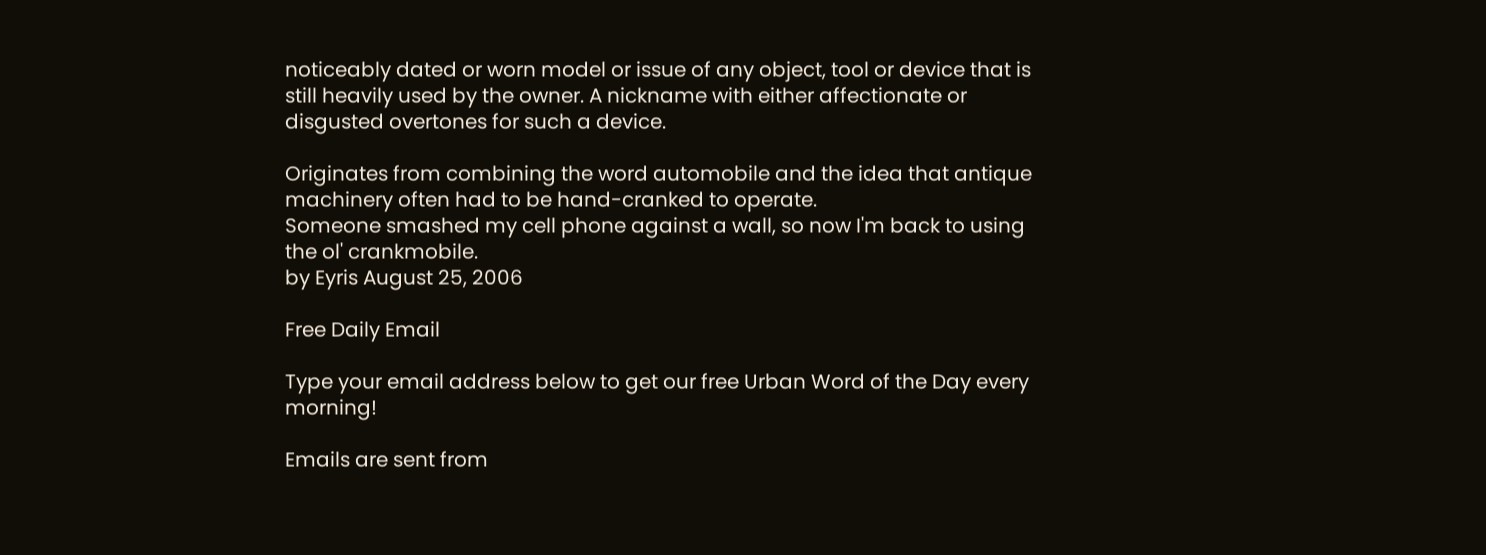noticeably dated or worn model or issue of any object, tool or device that is still heavily used by the owner. A nickname with either affectionate or disgusted overtones for such a device.

Originates from combining the word automobile and the idea that antique machinery often had to be hand-cranked to operate.
Someone smashed my cell phone against a wall, so now I'm back to using the ol' crankmobile.
by Eyris August 25, 2006

Free Daily Email

Type your email address below to get our free Urban Word of the Day every morning!

Emails are sent from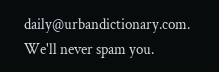daily@urbandictionary.com. We'll never spam you.